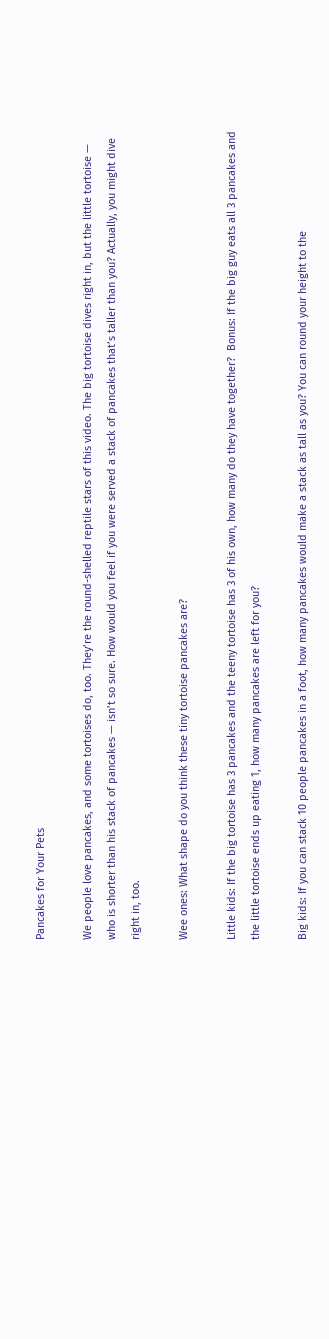Pancakes for Your Pets

We people love pancakes, and some tortoises do, too. They’re the round-shelled reptile stars of this video. The big tortoise dives right in, but the little tortoise — who is shorter than his stack of pancakes — isn’t so sure. How would you feel if you were served a stack of pancakes that’s taller than you? Actually, you might dive right in, too.

Wee ones: What shape do you think these tiny tortoise pancakes are?

Little kids: If the big tortoise has 3 pancakes and the teeny tortoise has 3 of his own, how many do they have together?  Bonus: If the big guy eats all 3 pancakes and the little tortoise ends up eating 1, how many pancakes are left for you?

Big kids: If you can stack 10 people pancakes in a foot, how many pancakes would make a stack as tall as you? You can round your height to the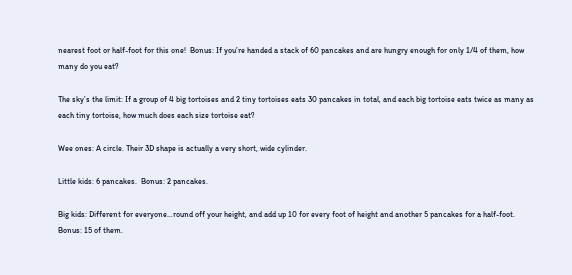nearest foot or half-foot for this one!  Bonus: If you’re handed a stack of 60 pancakes and are hungry enough for only 1/4 of them, how many do you eat?

The sky’s the limit: If a group of 4 big tortoises and 2 tiny tortoises eats 30 pancakes in total, and each big tortoise eats twice as many as each tiny tortoise, how much does each size tortoise eat?

Wee ones: A circle. Their 3D shape is actually a very short, wide cylinder.

Little kids: 6 pancakes.  Bonus: 2 pancakes.

Big kids: Different for everyone…round off your height, and add up 10 for every foot of height and another 5 pancakes for a half-foot.  Bonus: 15 of them.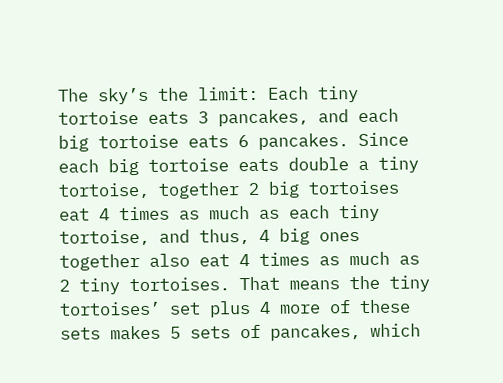The sky’s the limit: Each tiny tortoise eats 3 pancakes, and each big tortoise eats 6 pancakes. Since each big tortoise eats double a tiny tortoise, together 2 big tortoises eat 4 times as much as each tiny tortoise, and thus, 4 big ones together also eat 4 times as much as 2 tiny tortoises. That means the tiny tortoises’ set plus 4 more of these sets makes 5 sets of pancakes, which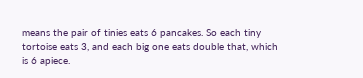means the pair of tinies eats 6 pancakes. So each tiny tortoise eats 3, and each big one eats double that, which is 6 apiece.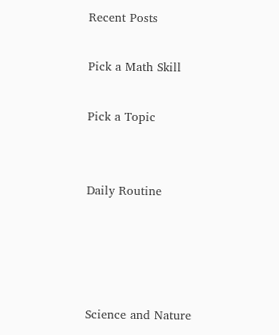Recent Posts

Pick a Math Skill

Pick a Topic


Daily Routine




Science and Nature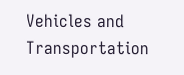Vehicles and Transportation